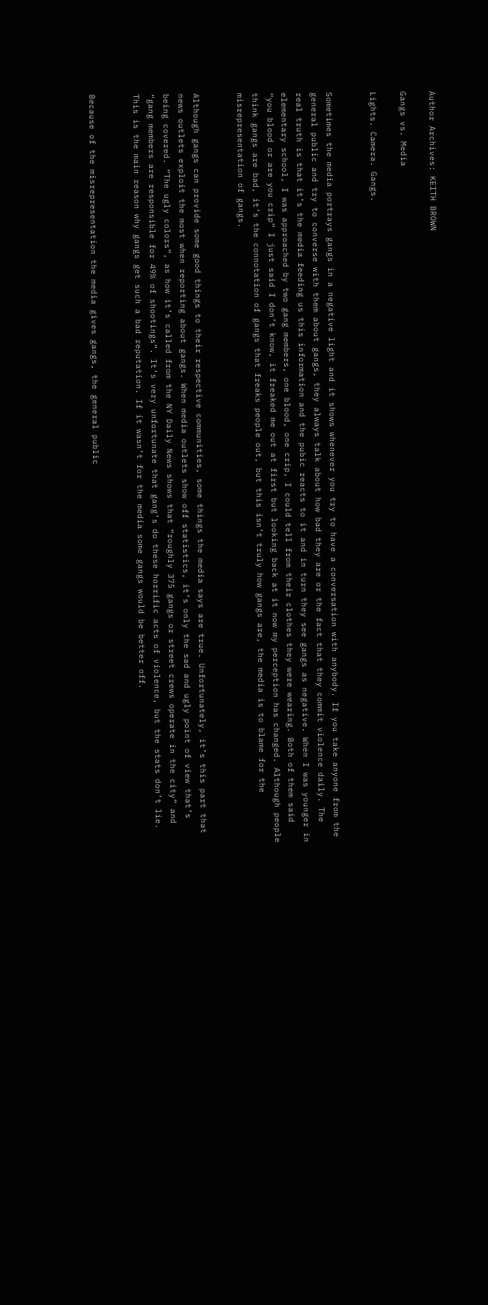Author Archives: KEITH BROWN

Gangs vs. Media

Lights. Camera. Gangs.


Sometimes the media portrays gangs in a negative light and it shows whenever you try to have a conversation with anybody. If you take anyone from the general public and try to converse with them about gangs, they always talk about how bad they are or the fact that they commit violence daily. The real truth is that it’s the media feeding us this information and the pubic reacts to it and in turn they see gangs as negative. When I was younger in elementary school, I was approached by two gang members, one blood, one crip, I could tell from their clothes they were wearing. Both of them said “you blood or are you crip” I just said I don’t know, it freaked me out at first but looking back at it now my perception has changed. Although people think gangs are bad, it’s the connotation of gangs that freaks people out, but this isn’t truly how gangs are, the media is to blame for the misrepresentation of gangs.


Although gangs can provide some good things to their respective communities, some things the media says are true. Unfortunately, it’s this part that news outlets exploit the most when reporting about gangs. When media outlets show off statistics, it’s only the sad and ugly point of view that’s being covered. “The ugly colors”, as how it’s called from the NY Daily News shows that “roughly 375 gangs or street crews operate in the city” and “gang members are responsible for 49% of shootings”. It’s very unfortunate that gang’s do these horrific acts of violence, but the stats don’t lie. This is the main reason why gangs get such a bad reputation. If it wasn’t for the media some gangs would be better off.


Because of the misrepresentation the media gives gangs, the general public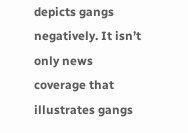depicts gangs negatively. It isn’t only news coverage that illustrates gangs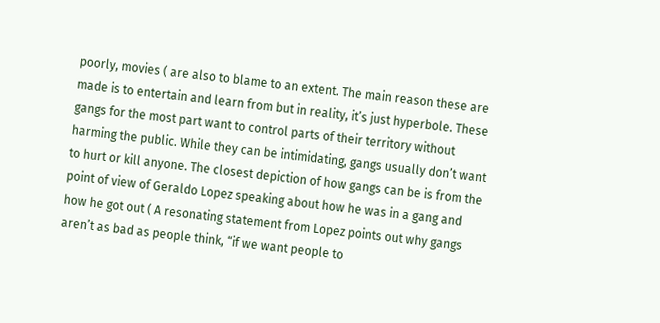poorly, movies ( are also to blame to an extent. The main reason these are made is to entertain and learn from but in reality, it’s just hyperbole. These gangs for the most part want to control parts of their territory without harming the public. While they can be intimidating, gangs usually don’t want to hurt or kill anyone. The closest depiction of how gangs can be is from the point of view of Geraldo Lopez speaking about how he was in a gang and how he got out ( A resonating statement from Lopez points out why gangs aren’t as bad as people think, “if we want people to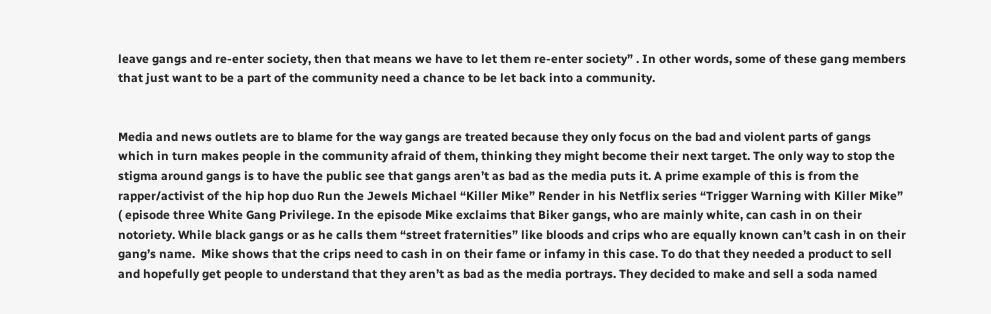leave gangs and re-enter society, then that means we have to let them re-enter society” . In other words, some of these gang members that just want to be a part of the community need a chance to be let back into a community.


Media and news outlets are to blame for the way gangs are treated because they only focus on the bad and violent parts of gangs which in turn makes people in the community afraid of them, thinking they might become their next target. The only way to stop the stigma around gangs is to have the public see that gangs aren’t as bad as the media puts it. A prime example of this is from the rapper/activist of the hip hop duo Run the Jewels Michael “Killer Mike” Render in his Netflix series “Trigger Warning with Killer Mike” ( episode three White Gang Privilege. In the episode Mike exclaims that Biker gangs, who are mainly white, can cash in on their notoriety. While black gangs or as he calls them “street fraternities” like bloods and crips who are equally known can’t cash in on their gang’s name.  Mike shows that the crips need to cash in on their fame or infamy in this case. To do that they needed a product to sell and hopefully get people to understand that they aren’t as bad as the media portrays. They decided to make and sell a soda named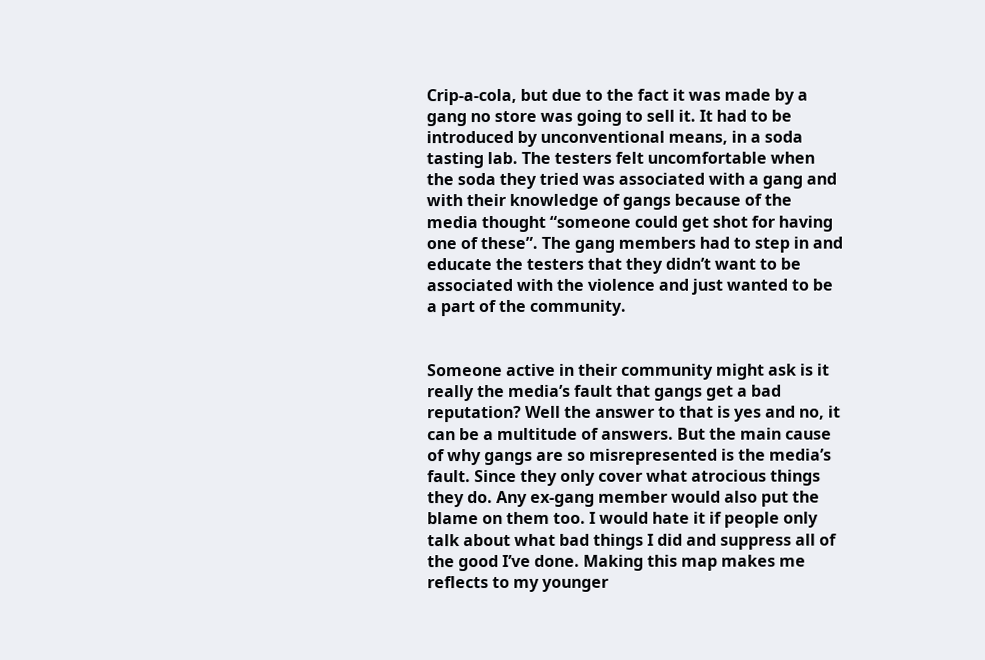Crip-a-cola, but due to the fact it was made by a gang no store was going to sell it. It had to be introduced by unconventional means, in a soda tasting lab. The testers felt uncomfortable when the soda they tried was associated with a gang and with their knowledge of gangs because of the media thought “someone could get shot for having one of these”. The gang members had to step in and educate the testers that they didn’t want to be associated with the violence and just wanted to be a part of the community.


Someone active in their community might ask is it really the media’s fault that gangs get a bad reputation? Well the answer to that is yes and no, it can be a multitude of answers. But the main cause of why gangs are so misrepresented is the media’s fault. Since they only cover what atrocious things they do. Any ex-gang member would also put the blame on them too. I would hate it if people only talk about what bad things I did and suppress all of the good I’ve done. Making this map makes me reflects to my younger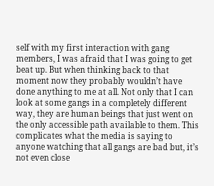self with my first interaction with gang members, I was afraid that I was going to get beat up. But when thinking back to that moment now they probably wouldn’t have done anything to me at all. Not only that I can look at some gangs in a completely different way, they are human beings that just went on the only accessible path available to them. This complicates what the media is saying to anyone watching that all gangs are bad but, it’s not even close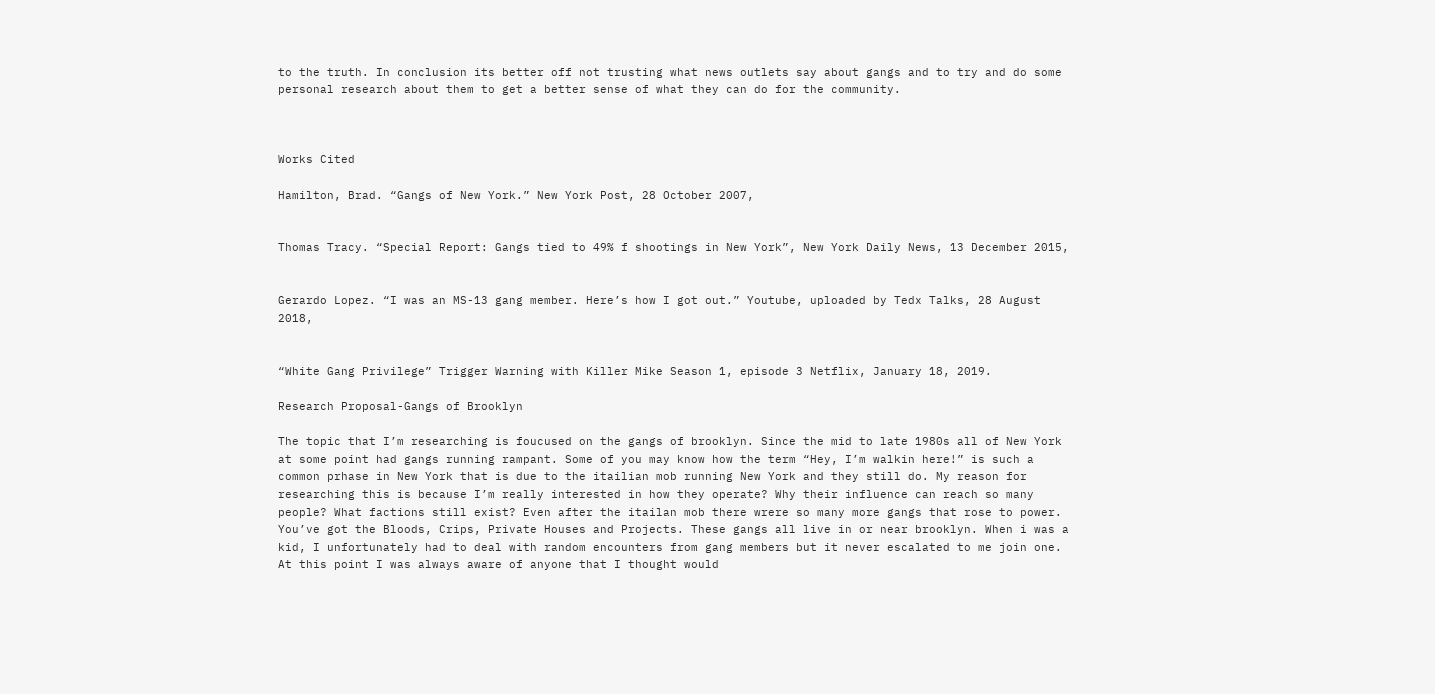to the truth. In conclusion its better off not trusting what news outlets say about gangs and to try and do some personal research about them to get a better sense of what they can do for the community.



Works Cited

Hamilton, Brad. “Gangs of New York.” New York Post, 28 October 2007,


Thomas Tracy. “Special Report: Gangs tied to 49% f shootings in New York”, New York Daily News, 13 December 2015,


Gerardo Lopez. “I was an MS-13 gang member. Here’s how I got out.” Youtube, uploaded by Tedx Talks, 28 August 2018,


“White Gang Privilege” Trigger Warning with Killer Mike Season 1, episode 3 Netflix, January 18, 2019.

Research Proposal-Gangs of Brooklyn

The topic that I’m researching is foucused on the gangs of brooklyn. Since the mid to late 1980s all of New York at some point had gangs running rampant. Some of you may know how the term “Hey, I’m walkin here!” is such a common prhase in New York that is due to the itailian mob running New York and they still do. My reason for researching this is because I’m really interested in how they operate? Why their influence can reach so many people? What factions still exist? Even after the itailan mob there wrere so many more gangs that rose to power. You’ve got the Bloods, Crips, Private Houses and Projects. These gangs all live in or near brooklyn. When i was a kid, I unfortunately had to deal with random encounters from gang members but it never escalated to me join one. At this point I was always aware of anyone that I thought would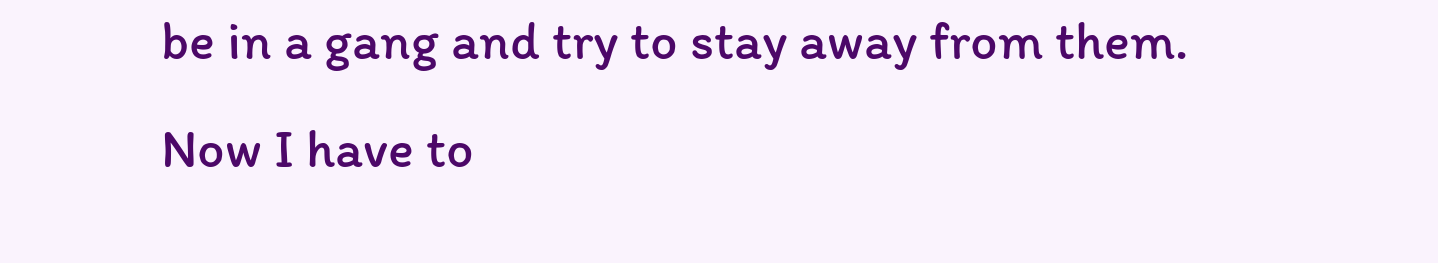be in a gang and try to stay away from them. Now I have to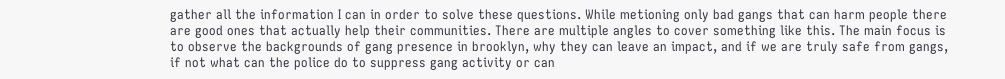gather all the information I can in order to solve these questions. While metioning only bad gangs that can harm people there are good ones that actually help their communities. There are multiple angles to cover something like this. The main focus is to observe the backgrounds of gang presence in brooklyn, why they can leave an impact, and if we are truly safe from gangs, if not what can the police do to suppress gang activity or can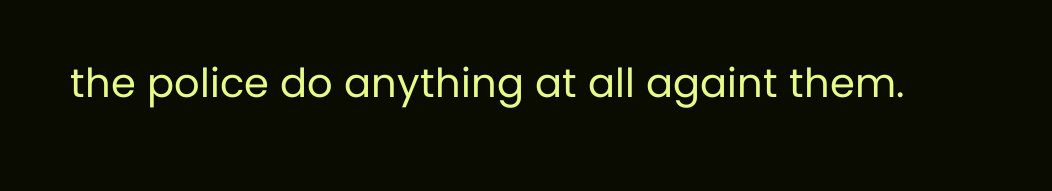the police do anything at all againt them.